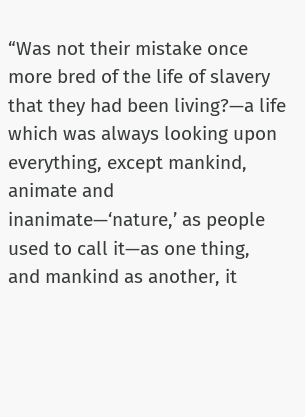“Was not their mistake once more bred of the life of slavery that they had been living?—a life which was always looking upon everything, except mankind, animate and inanimate—‘nature,’ as people used to call it—as one thing, and mankind as another, it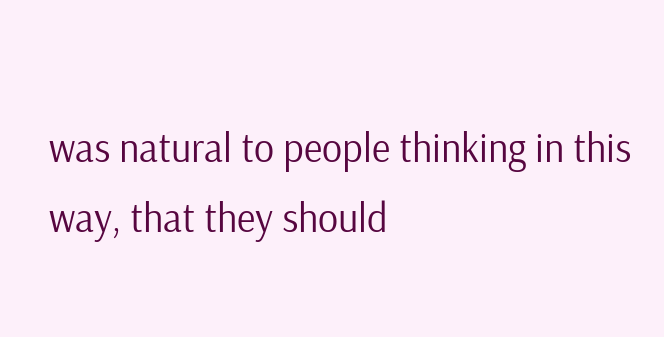was natural to people thinking in this way, that they should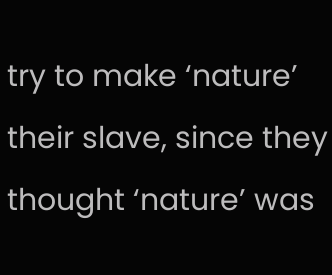try to make ‘nature’ their slave, since they thought ‘nature’ was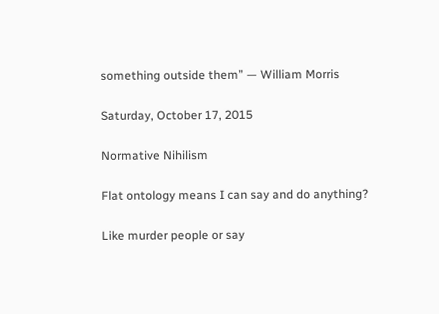something outside them” — William Morris

Saturday, October 17, 2015

Normative Nihilism

Flat ontology means I can say and do anything?

Like murder people or say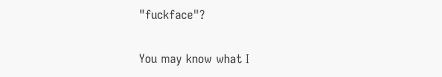"fuckface"?

You may know what I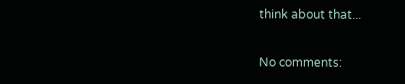think about that...

No comments: